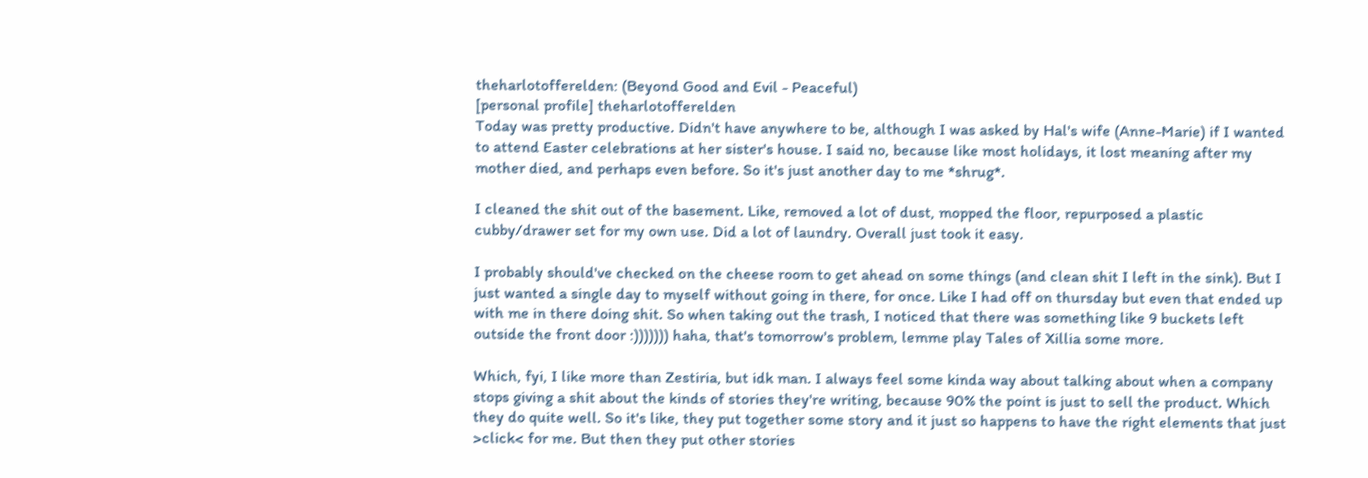theharlotofferelden: (Beyond Good and Evil - Peaceful)
[personal profile] theharlotofferelden
Today was pretty productive. Didn't have anywhere to be, although I was asked by Hal's wife (Anne-Marie) if I wanted to attend Easter celebrations at her sister's house. I said no, because like most holidays, it lost meaning after my mother died, and perhaps even before. So it's just another day to me *shrug*.

I cleaned the shit out of the basement. Like, removed a lot of dust, mopped the floor, repurposed a plastic cubby/drawer set for my own use. Did a lot of laundry. Overall just took it easy.

I probably should've checked on the cheese room to get ahead on some things (and clean shit I left in the sink). But I just wanted a single day to myself without going in there, for once. Like I had off on thursday but even that ended up with me in there doing shit. So when taking out the trash, I noticed that there was something like 9 buckets left outside the front door :))))))) haha, that's tomorrow's problem, lemme play Tales of Xillia some more.

Which, fyi, I like more than Zestiria, but idk man. I always feel some kinda way about talking about when a company stops giving a shit about the kinds of stories they're writing, because 90% the point is just to sell the product. Which they do quite well. So it's like, they put together some story and it just so happens to have the right elements that just >click< for me. But then they put other stories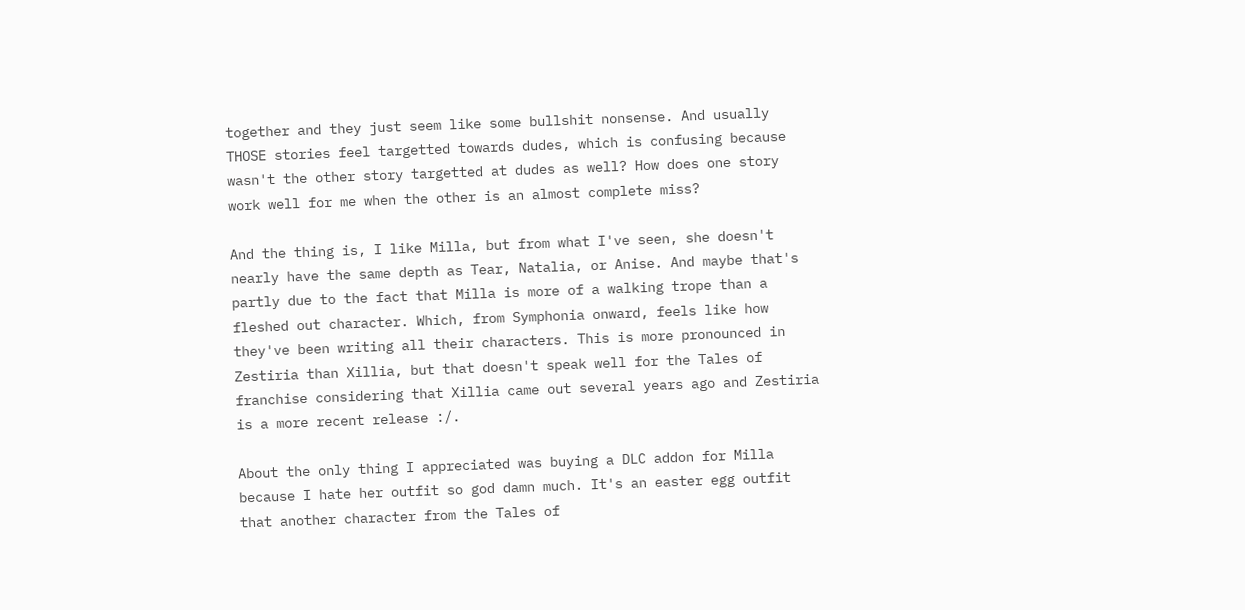together and they just seem like some bullshit nonsense. And usually THOSE stories feel targetted towards dudes, which is confusing because wasn't the other story targetted at dudes as well? How does one story work well for me when the other is an almost complete miss?

And the thing is, I like Milla, but from what I've seen, she doesn't nearly have the same depth as Tear, Natalia, or Anise. And maybe that's partly due to the fact that Milla is more of a walking trope than a fleshed out character. Which, from Symphonia onward, feels like how they've been writing all their characters. This is more pronounced in Zestiria than Xillia, but that doesn't speak well for the Tales of franchise considering that Xillia came out several years ago and Zestiria is a more recent release :/.

About the only thing I appreciated was buying a DLC addon for Milla because I hate her outfit so god damn much. It's an easter egg outfit that another character from the Tales of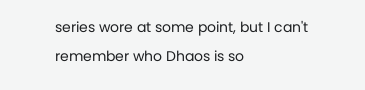series wore at some point, but I can't remember who Dhaos is so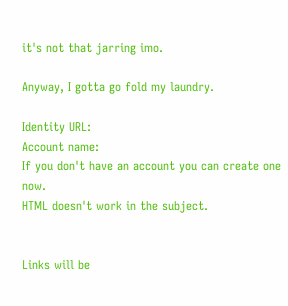it's not that jarring imo.

Anyway, I gotta go fold my laundry.

Identity URL:
Account name:
If you don't have an account you can create one now.
HTML doesn't work in the subject.


Links will be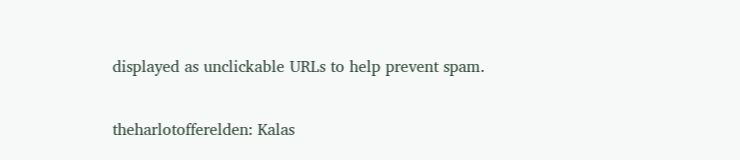displayed as unclickable URLs to help prevent spam.


theharlotofferelden: Kalas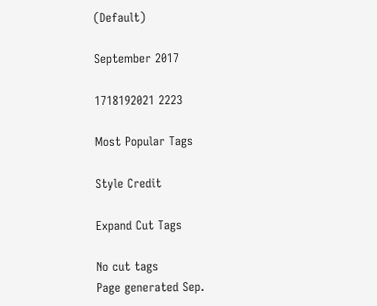(Default)

September 2017

1718192021 2223

Most Popular Tags

Style Credit

Expand Cut Tags

No cut tags
Page generated Sep.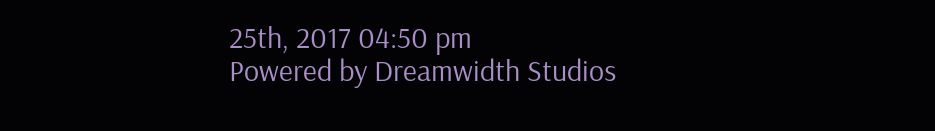25th, 2017 04:50 pm
Powered by Dreamwidth Studios